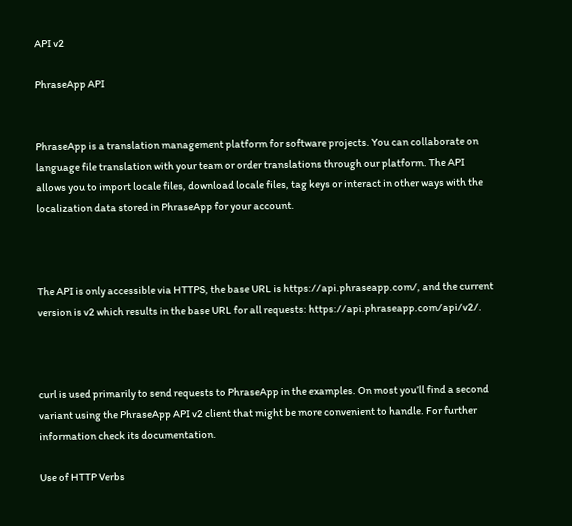API v2

PhraseApp API


PhraseApp is a translation management platform for software projects. You can collaborate on language file translation with your team or order translations through our platform. The API allows you to import locale files, download locale files, tag keys or interact in other ways with the localization data stored in PhraseApp for your account.



The API is only accessible via HTTPS, the base URL is https://api.phraseapp.com/, and the current version is v2 which results in the base URL for all requests: https://api.phraseapp.com/api/v2/.



curl is used primarily to send requests to PhraseApp in the examples. On most you’ll find a second variant using the PhraseApp API v2 client that might be more convenient to handle. For further information check its documentation.

Use of HTTP Verbs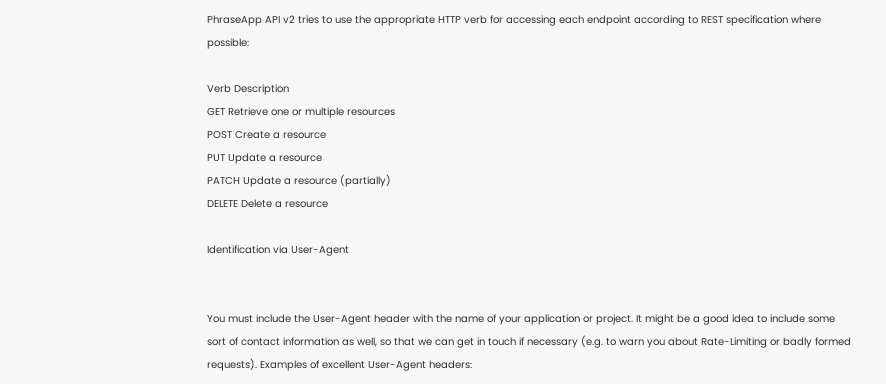PhraseApp API v2 tries to use the appropriate HTTP verb for accessing each endpoint according to REST specification where possible:

Verb Description
GET Retrieve one or multiple resources
POST Create a resource
PUT Update a resource
PATCH Update a resource (partially)
DELETE Delete a resource

Identification via User-Agent


You must include the User-Agent header with the name of your application or project. It might be a good idea to include some sort of contact information as well, so that we can get in touch if necessary (e.g. to warn you about Rate-Limiting or badly formed requests). Examples of excellent User-Agent headers: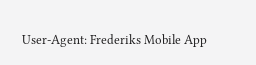User-Agent: Frederiks Mobile App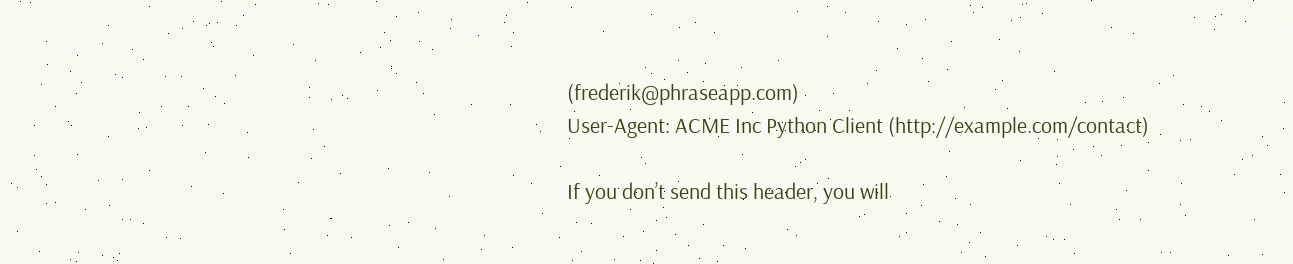(frederik@phraseapp.com)
User-Agent: ACME Inc Python Client (http://example.com/contact)

If you don’t send this header, you will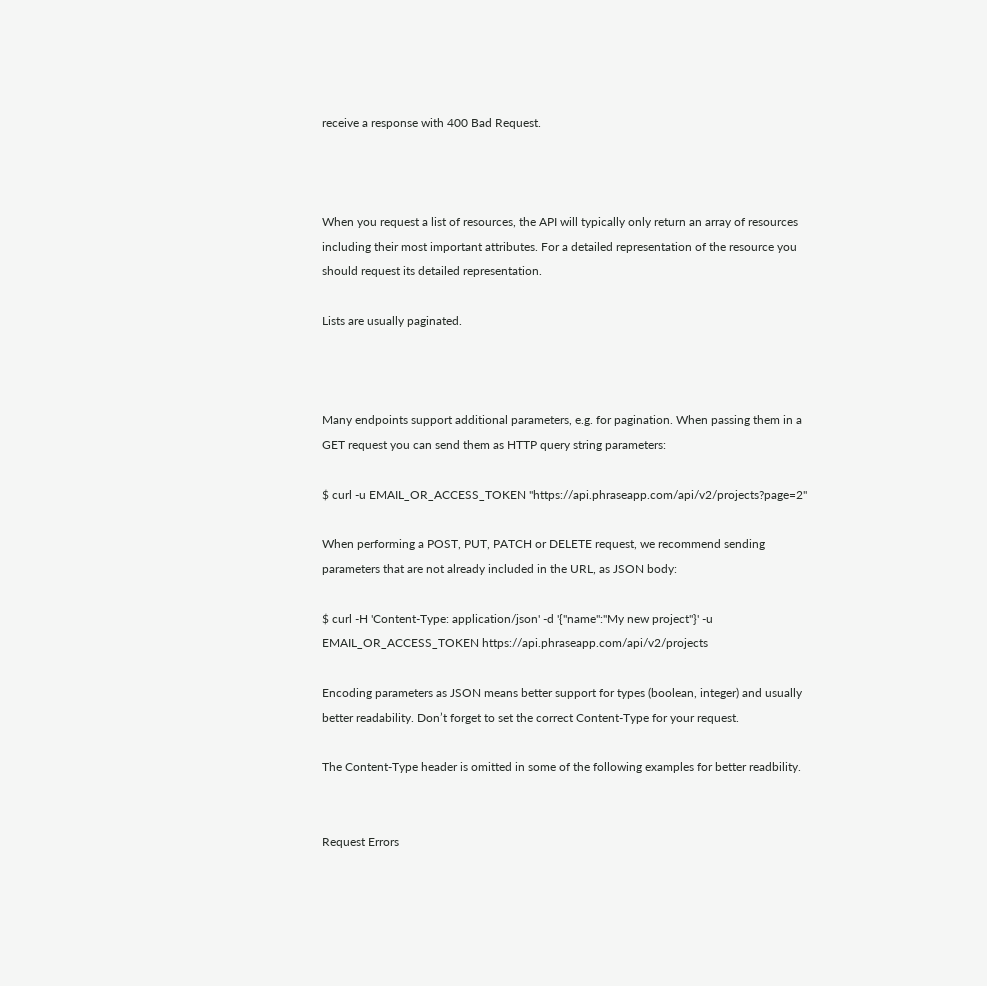receive a response with 400 Bad Request.



When you request a list of resources, the API will typically only return an array of resources including their most important attributes. For a detailed representation of the resource you should request its detailed representation.

Lists are usually paginated.



Many endpoints support additional parameters, e.g. for pagination. When passing them in a GET request you can send them as HTTP query string parameters:

$ curl -u EMAIL_OR_ACCESS_TOKEN "https://api.phraseapp.com/api/v2/projects?page=2"

When performing a POST, PUT, PATCH or DELETE request, we recommend sending parameters that are not already included in the URL, as JSON body:

$ curl -H 'Content-Type: application/json' -d '{"name":"My new project"}' -u EMAIL_OR_ACCESS_TOKEN https://api.phraseapp.com/api/v2/projects

Encoding parameters as JSON means better support for types (boolean, integer) and usually better readability. Don’t forget to set the correct Content-Type for your request.

The Content-Type header is omitted in some of the following examples for better readbility.


Request Errors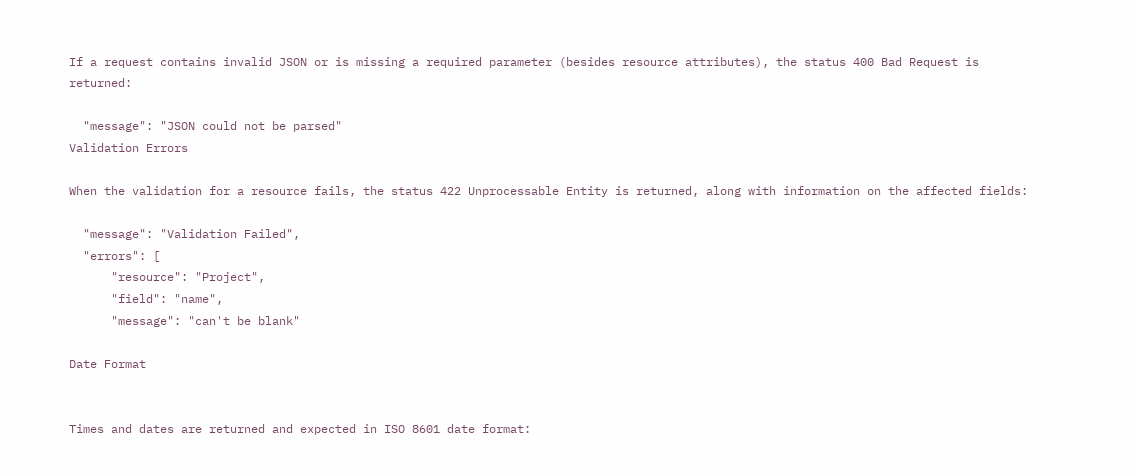If a request contains invalid JSON or is missing a required parameter (besides resource attributes), the status 400 Bad Request is returned:

  "message": "JSON could not be parsed"
Validation Errors

When the validation for a resource fails, the status 422 Unprocessable Entity is returned, along with information on the affected fields:

  "message": "Validation Failed",
  "errors": [
      "resource": "Project",
      "field": "name",
      "message": "can't be blank"

Date Format


Times and dates are returned and expected in ISO 8601 date format: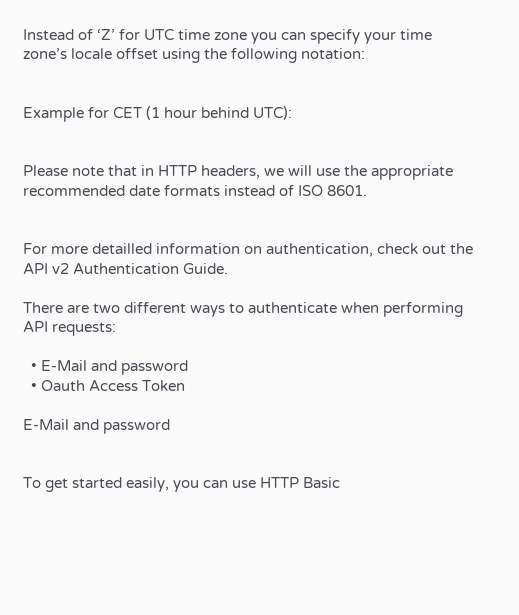Instead of ‘Z’ for UTC time zone you can specify your time zone’s locale offset using the following notation:


Example for CET (1 hour behind UTC):


Please note that in HTTP headers, we will use the appropriate recommended date formats instead of ISO 8601.


For more detailled information on authentication, check out the API v2 Authentication Guide.

There are two different ways to authenticate when performing API requests:

  • E-Mail and password
  • Oauth Access Token

E-Mail and password


To get started easily, you can use HTTP Basic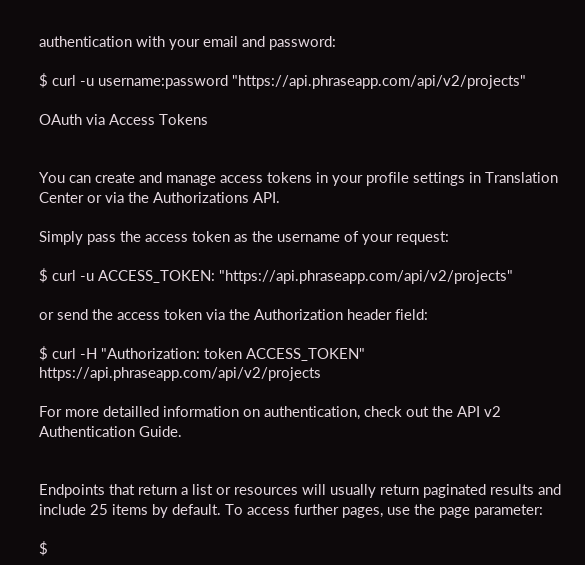authentication with your email and password:

$ curl -u username:password "https://api.phraseapp.com/api/v2/projects"

OAuth via Access Tokens


You can create and manage access tokens in your profile settings in Translation Center or via the Authorizations API.

Simply pass the access token as the username of your request:

$ curl -u ACCESS_TOKEN: "https://api.phraseapp.com/api/v2/projects"

or send the access token via the Authorization header field:

$ curl -H "Authorization: token ACCESS_TOKEN" https://api.phraseapp.com/api/v2/projects

For more detailled information on authentication, check out the API v2 Authentication Guide.


Endpoints that return a list or resources will usually return paginated results and include 25 items by default. To access further pages, use the page parameter:

$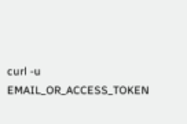curl -u EMAIL_OR_ACCESS_TOKEN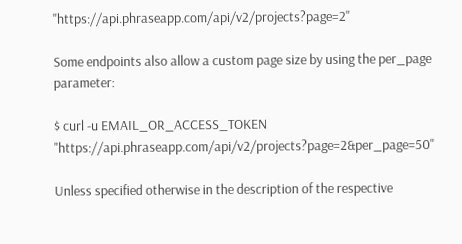"https://api.phraseapp.com/api/v2/projects?page=2"

Some endpoints also allow a custom page size by using the per_page parameter:

$ curl -u EMAIL_OR_ACCESS_TOKEN "https://api.phraseapp.com/api/v2/projects?page=2&per_page=50"

Unless specified otherwise in the description of the respective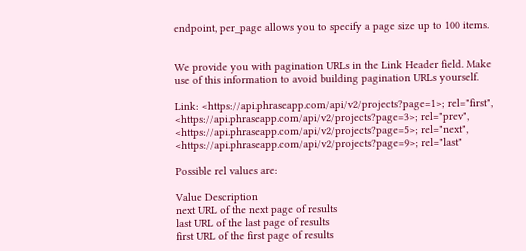endpoint, per_page allows you to specify a page size up to 100 items.


We provide you with pagination URLs in the Link Header field. Make use of this information to avoid building pagination URLs yourself.

Link: <https://api.phraseapp.com/api/v2/projects?page=1>; rel="first", <https://api.phraseapp.com/api/v2/projects?page=3>; rel="prev", <https://api.phraseapp.com/api/v2/projects?page=5>; rel="next", <https://api.phraseapp.com/api/v2/projects?page=9>; rel="last"

Possible rel values are:

Value Description
next URL of the next page of results
last URL of the last page of results
first URL of the first page of results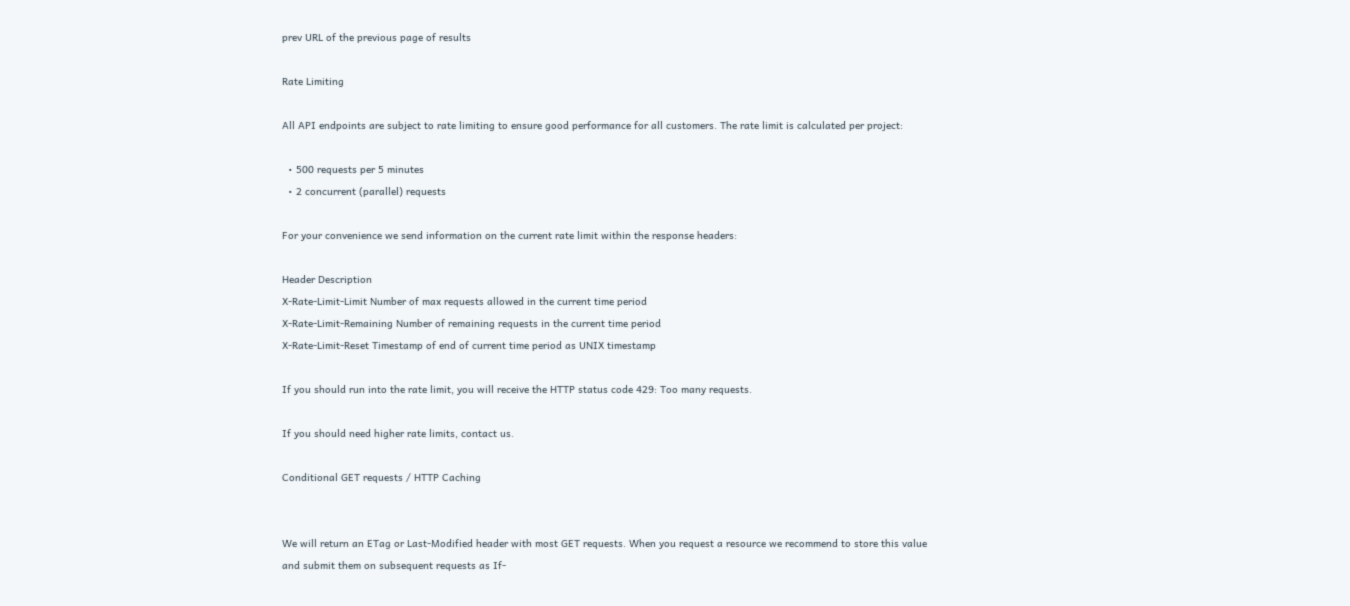prev URL of the previous page of results

Rate Limiting

All API endpoints are subject to rate limiting to ensure good performance for all customers. The rate limit is calculated per project:

  • 500 requests per 5 minutes
  • 2 concurrent (parallel) requests

For your convenience we send information on the current rate limit within the response headers:

Header Description
X-Rate-Limit-Limit Number of max requests allowed in the current time period
X-Rate-Limit-Remaining Number of remaining requests in the current time period
X-Rate-Limit-Reset Timestamp of end of current time period as UNIX timestamp

If you should run into the rate limit, you will receive the HTTP status code 429: Too many requests.

If you should need higher rate limits, contact us.

Conditional GET requests / HTTP Caching


We will return an ETag or Last-Modified header with most GET requests. When you request a resource we recommend to store this value and submit them on subsequent requests as If-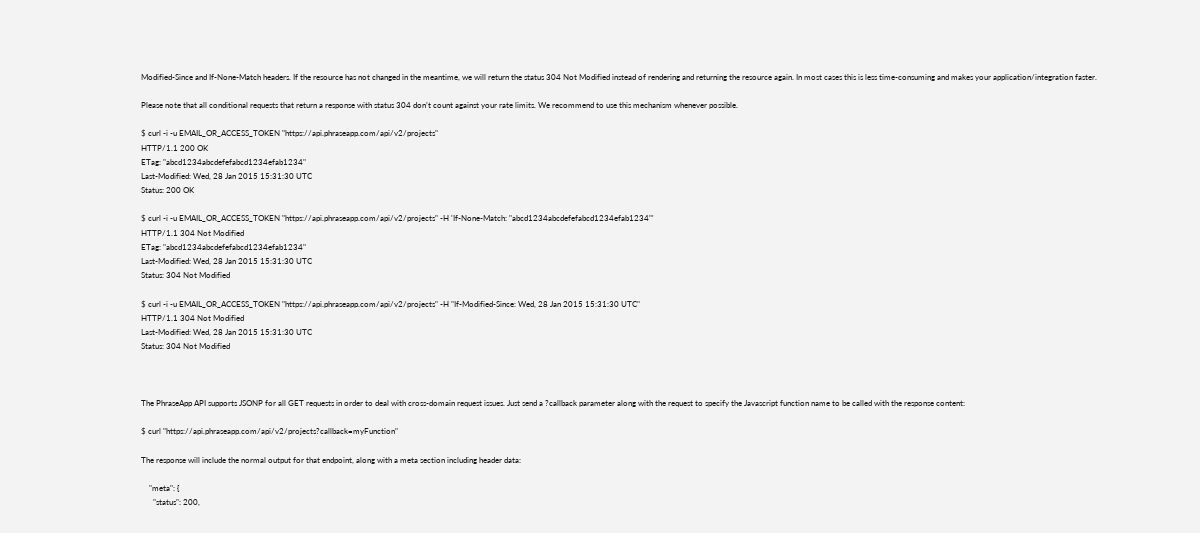Modified-Since and If-None-Match headers. If the resource has not changed in the meantime, we will return the status 304 Not Modified instead of rendering and returning the resource again. In most cases this is less time-consuming and makes your application/integration faster.

Please note that all conditional requests that return a response with status 304 don’t count against your rate limits. We recommend to use this mechanism whenever possible.

$ curl -i -u EMAIL_OR_ACCESS_TOKEN "https://api.phraseapp.com/api/v2/projects"
HTTP/1.1 200 OK
ETag: "abcd1234abcdefefabcd1234efab1234"
Last-Modified: Wed, 28 Jan 2015 15:31:30 UTC
Status: 200 OK

$ curl -i -u EMAIL_OR_ACCESS_TOKEN "https://api.phraseapp.com/api/v2/projects" -H 'If-None-Match: "abcd1234abcdefefabcd1234efab1234"'
HTTP/1.1 304 Not Modified
ETag: "abcd1234abcdefefabcd1234efab1234"
Last-Modified: Wed, 28 Jan 2015 15:31:30 UTC
Status: 304 Not Modified

$ curl -i -u EMAIL_OR_ACCESS_TOKEN "https://api.phraseapp.com/api/v2/projects" -H "If-Modified-Since: Wed, 28 Jan 2015 15:31:30 UTC"
HTTP/1.1 304 Not Modified
Last-Modified: Wed, 28 Jan 2015 15:31:30 UTC
Status: 304 Not Modified



The PhraseApp API supports JSONP for all GET requests in order to deal with cross-domain request issues. Just send a ?callback parameter along with the request to specify the Javascript function name to be called with the response content:

$ curl "https://api.phraseapp.com/api/v2/projects?callback=myFunction"

The response will include the normal output for that endpoint, along with a meta section including header data:

    "meta": {
      "status": 200,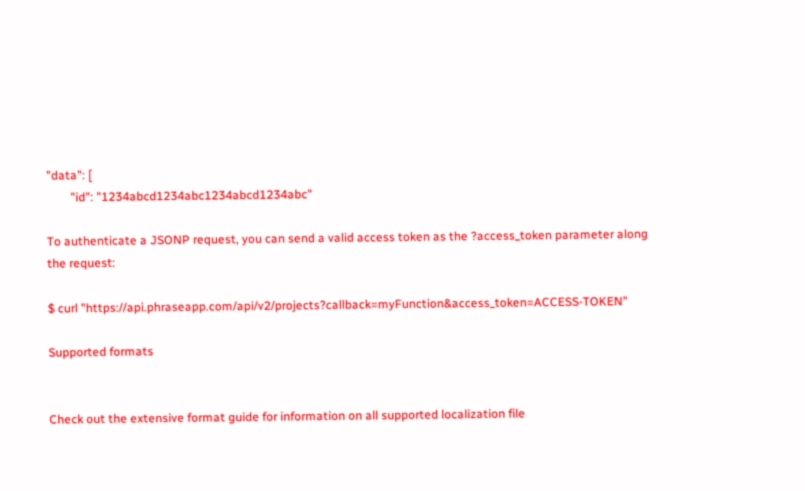"data": [
        "id": "1234abcd1234abc1234abcd1234abc"

To authenticate a JSONP request, you can send a valid access token as the ?access_token parameter along the request:

$ curl "https://api.phraseapp.com/api/v2/projects?callback=myFunction&access_token=ACCESS-TOKEN"

Supported formats


Check out the extensive format guide for information on all supported localization file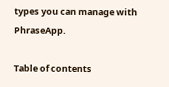types you can manage with PhraseApp.

Table of contents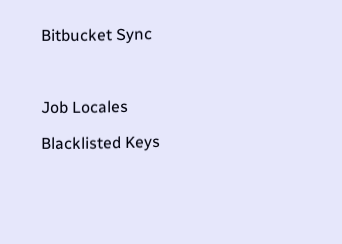Bitbucket Sync



Job Locales

Blacklisted Keys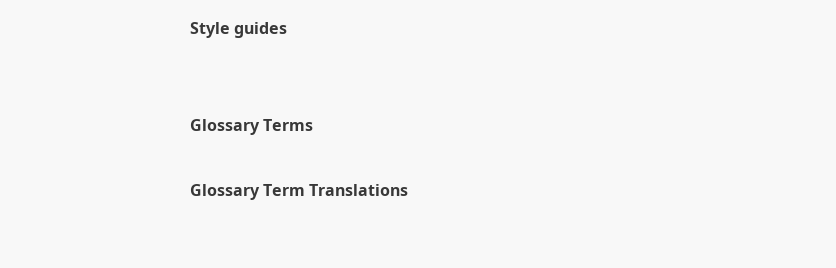Style guides


Glossary Terms

Glossary Term Translations